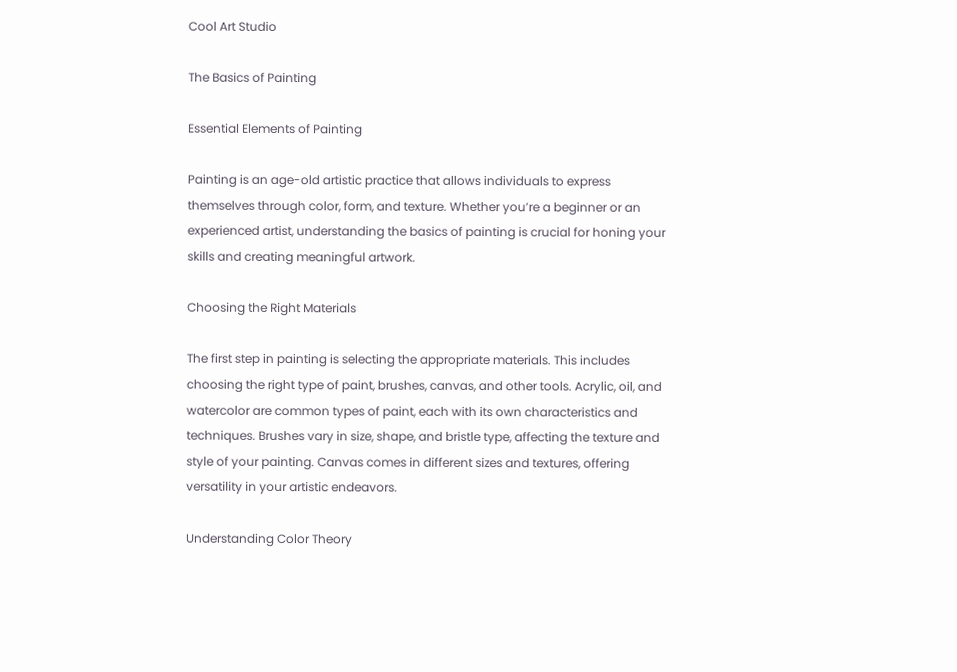Cool Art Studio

The Basics of Painting

Essential Elements of Painting

Painting is an age-old artistic practice that allows individuals to express themselves through color, form, and texture. Whether you’re a beginner or an experienced artist, understanding the basics of painting is crucial for honing your skills and creating meaningful artwork.

Choosing the Right Materials

The first step in painting is selecting the appropriate materials. This includes choosing the right type of paint, brushes, canvas, and other tools. Acrylic, oil, and watercolor are common types of paint, each with its own characteristics and techniques. Brushes vary in size, shape, and bristle type, affecting the texture and style of your painting. Canvas comes in different sizes and textures, offering versatility in your artistic endeavors.

Understanding Color Theory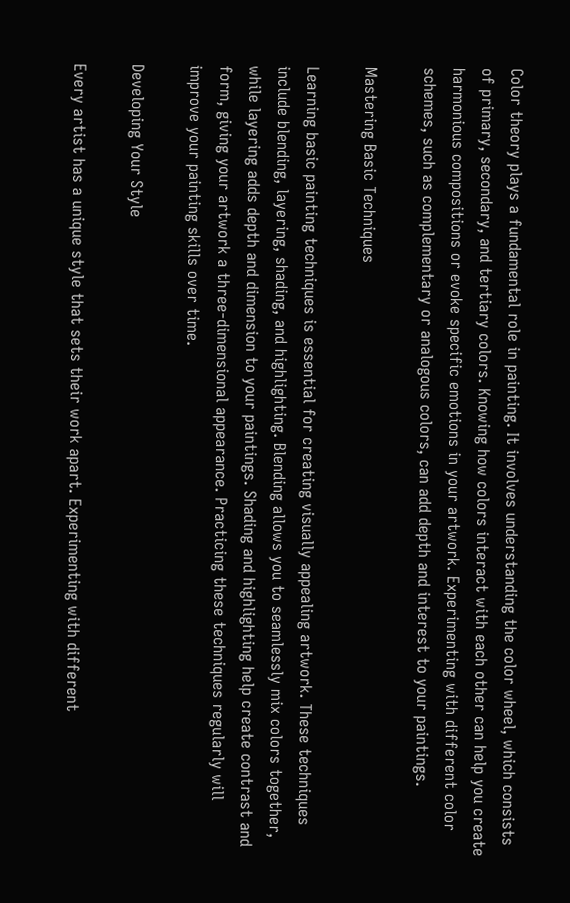Color theory plays a fundamental role in painting. It involves understanding the color wheel, which consists of primary, secondary, and tertiary colors. Knowing how colors interact with each other can help you create harmonious compositions or evoke specific emotions in your artwork. Experimenting with different color schemes, such as complementary or analogous colors, can add depth and interest to your paintings.

Mastering Basic Techniques

Learning basic painting techniques is essential for creating visually appealing artwork. These techniques include blending, layering, shading, and highlighting. Blending allows you to seamlessly mix colors together, while layering adds depth and dimension to your paintings. Shading and highlighting help create contrast and form, giving your artwork a three-dimensional appearance. Practicing these techniques regularly will improve your painting skills over time.

Developing Your Style

Every artist has a unique style that sets their work apart. Experimenting with different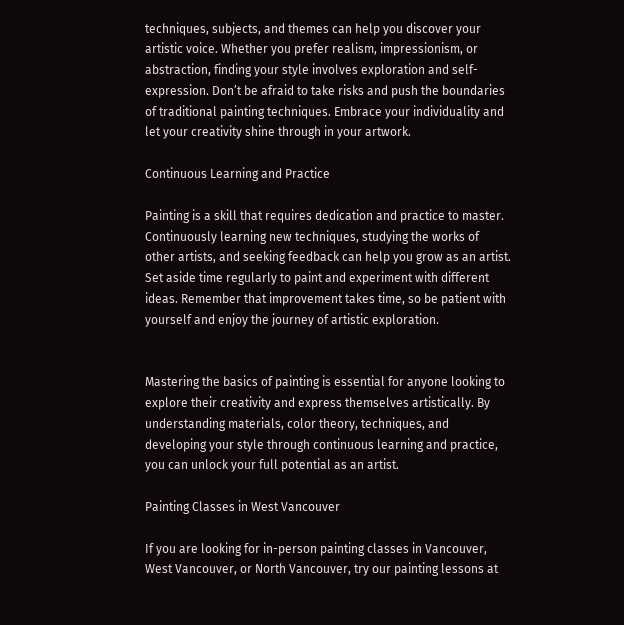techniques, subjects, and themes can help you discover your artistic voice. Whether you prefer realism, impressionism, or abstraction, finding your style involves exploration and self-expression. Don’t be afraid to take risks and push the boundaries of traditional painting techniques. Embrace your individuality and let your creativity shine through in your artwork.

Continuous Learning and Practice

Painting is a skill that requires dedication and practice to master. Continuously learning new techniques, studying the works of other artists, and seeking feedback can help you grow as an artist. Set aside time regularly to paint and experiment with different ideas. Remember that improvement takes time, so be patient with yourself and enjoy the journey of artistic exploration.


Mastering the basics of painting is essential for anyone looking to explore their creativity and express themselves artistically. By understanding materials, color theory, techniques, and developing your style through continuous learning and practice, you can unlock your full potential as an artist.

Painting Classes in West Vancouver

If you are looking for in-person painting classes in Vancouver, West Vancouver, or North Vancouver, try our painting lessons at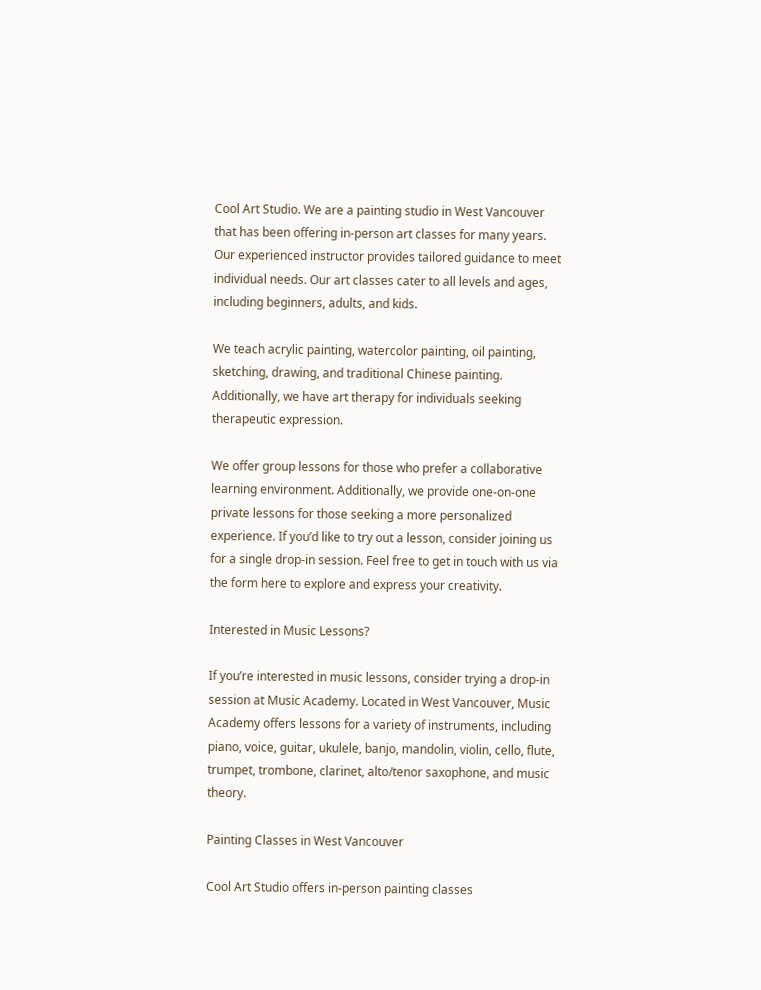Cool Art Studio. We are a painting studio in West Vancouver that has been offering in-person art classes for many years. Our experienced instructor provides tailored guidance to meet individual needs. Our art classes cater to all levels and ages, including beginners, adults, and kids.

We teach acrylic painting, watercolor painting, oil painting, sketching, drawing, and traditional Chinese painting. Additionally, we have art therapy for individuals seeking therapeutic expression.

We offer group lessons for those who prefer a collaborative learning environment. Additionally, we provide one-on-one private lessons for those seeking a more personalized experience. If you’d like to try out a lesson, consider joining us for a single drop-in session. Feel free to get in touch with us via the form here to explore and express your creativity.

Interested in Music Lessons?

If you’re interested in music lessons, consider trying a drop-in session at Music Academy. Located in West Vancouver, Music Academy offers lessons for a variety of instruments, including piano, voice, guitar, ukulele, banjo, mandolin, violin, cello, flute, trumpet, trombone, clarinet, alto/tenor saxophone, and music theory.

Painting Classes in West Vancouver

Cool Art Studio offers in-person painting classes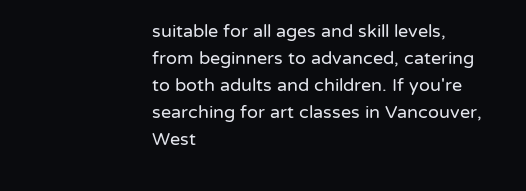suitable for all ages and skill levels, from beginners to advanced, catering to both adults and children. If you're searching for art classes in Vancouver, West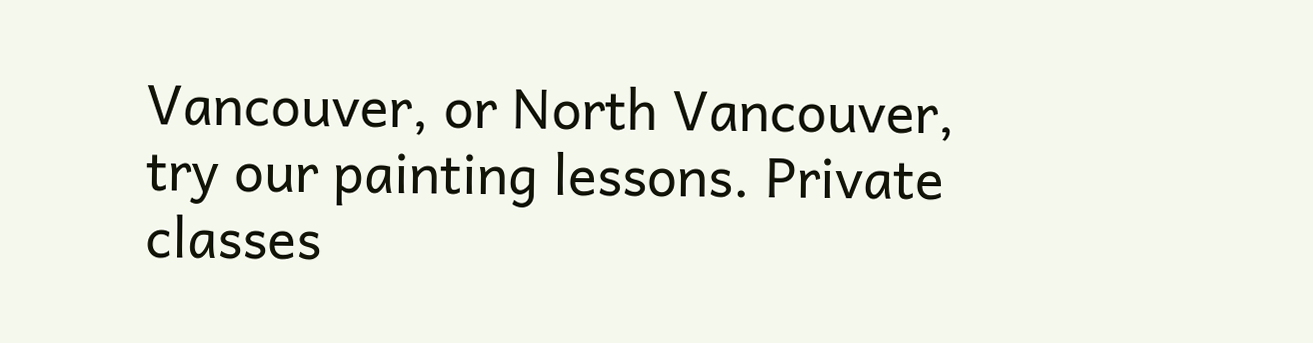Vancouver, or North Vancouver, try our painting lessons. Private classes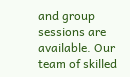and group sessions are available. Our team of skilled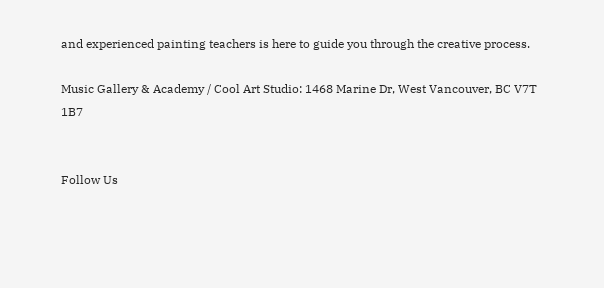and experienced painting teachers is here to guide you through the creative process.

Music Gallery & Academy / Cool Art Studio: 1468 Marine Dr, West Vancouver, BC V7T 1B7


Follow Us